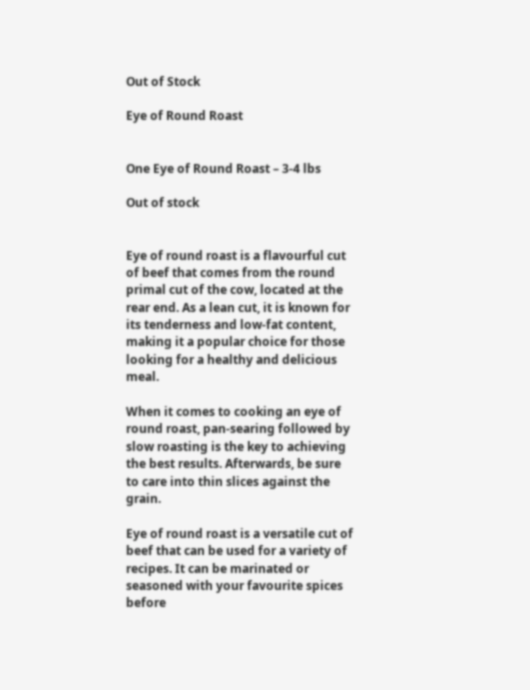Out of Stock

Eye of Round Roast


One Eye of Round Roast – 3-4 lbs

Out of stock


Eye of round roast is a flavourful cut of beef that comes from the round primal cut of the cow, located at the rear end. As a lean cut, it is known for its tenderness and low-fat content, making it a popular choice for those looking for a healthy and delicious meal.

When it comes to cooking an eye of round roast, pan-searing followed by slow roasting is the key to achieving the best results. Afterwards, be sure to care into thin slices against the grain.

Eye of round roast is a versatile cut of beef that can be used for a variety of recipes. It can be marinated or seasoned with your favourite spices before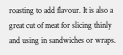roasting to add flavour. It is also a great cut of meat for slicing thinly and using in sandwiches or wraps.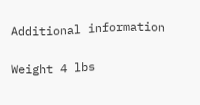Additional information

Weight 4 lbs